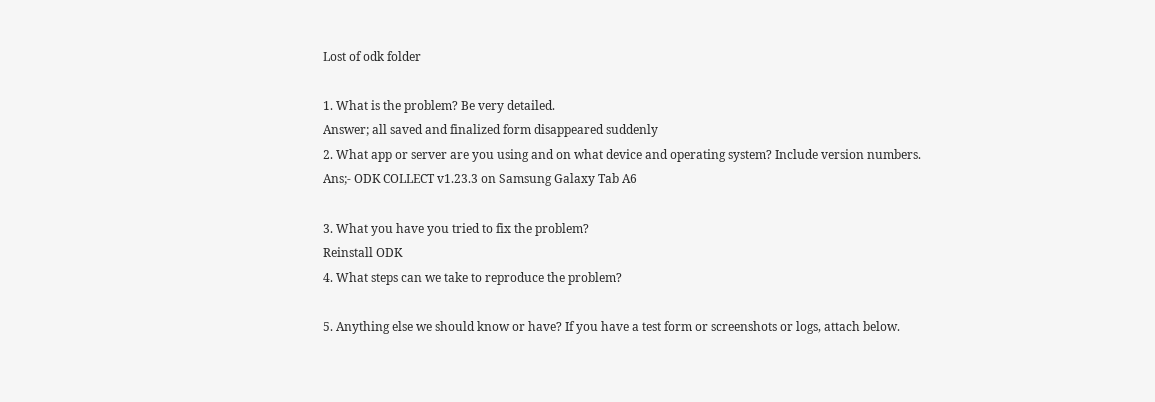Lost of odk folder

1. What is the problem? Be very detailed.
Answer; all saved and finalized form disappeared suddenly
2. What app or server are you using and on what device and operating system? Include version numbers.
Ans;- ODK COLLECT v1.23.3 on Samsung Galaxy Tab A6

3. What you have you tried to fix the problem?
Reinstall ODK
4. What steps can we take to reproduce the problem?

5. Anything else we should know or have? If you have a test form or screenshots or logs, attach below.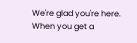We're glad you're here. When you get a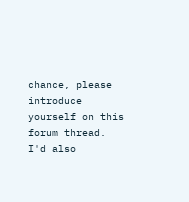chance, please introduce yourself on this forum thread. I'd also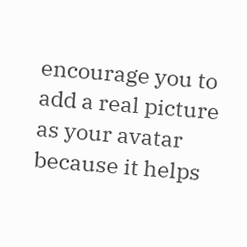encourage you to add a real picture as your avatar because it helps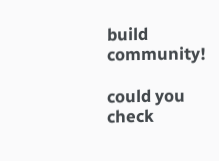build community!

could you check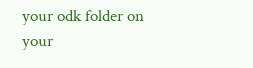your odk folder on your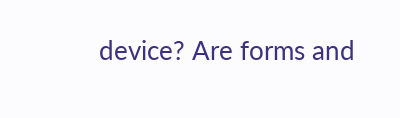device? Are forms and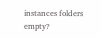instances folders empty?